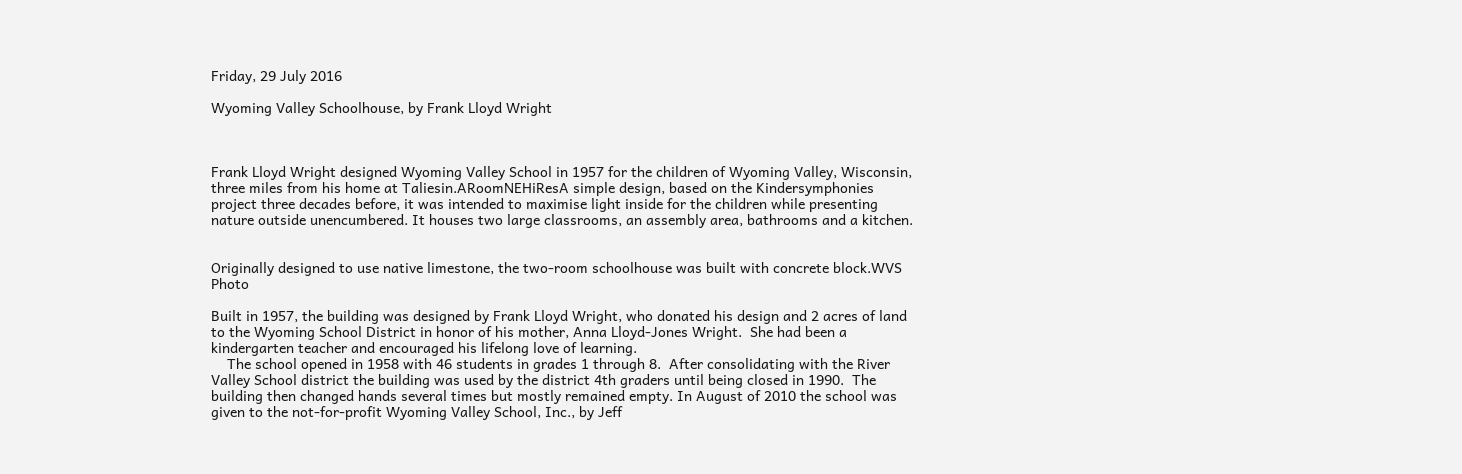Friday, 29 July 2016

Wyoming Valley Schoolhouse, by Frank Lloyd Wright



Frank Lloyd Wright designed Wyoming Valley School in 1957 for the children of Wyoming Valley, Wisconsin, three miles from his home at Taliesin.ARoomNEHiResA simple design, based on the Kindersymphonies project three decades before, it was intended to maximise light inside for the children while presenting nature outside unencumbered. It houses two large classrooms, an assembly area, bathrooms and a kitchen.


Originally designed to use native limestone, the two-room schoolhouse was built with concrete block.WVS Photo

Built in 1957, the building was designed by Frank Lloyd Wright, who donated his design and 2 acres of land to the Wyoming School District in honor of his mother, Anna Lloyd-Jones Wright.  She had been a kindergarten teacher and encouraged his lifelong love of learning.
    The school opened in 1958 with 46 students in grades 1 through 8.  After consolidating with the River Valley School district the building was used by the district 4th graders until being closed in 1990.  The building then changed hands several times but mostly remained empty. In August of 2010 the school was given to the not-for-profit Wyoming Valley School, Inc., by Jeff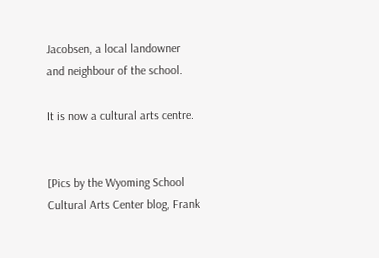Jacobsen, a local landowner and neighbour of the school.

It is now a cultural arts centre.


[Pics by the Wyoming School Cultural Arts Center blog, Frank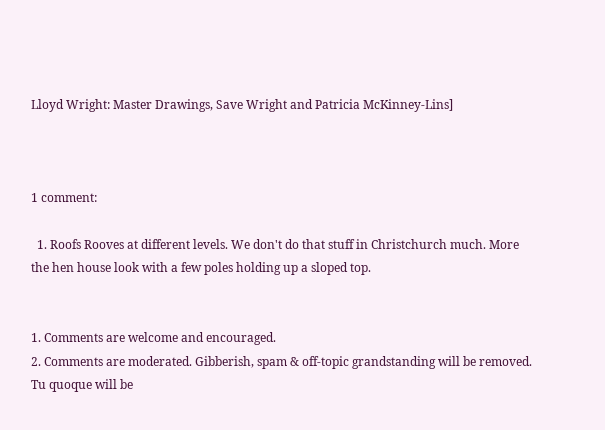Lloyd Wright: Master Drawings, Save Wright and Patricia McKinney-Lins]



1 comment:

  1. Roofs Rooves at different levels. We don't do that stuff in Christchurch much. More the hen house look with a few poles holding up a sloped top.


1. Comments are welcome and encouraged.
2. Comments are moderated. Gibberish, spam & off-topic grandstanding will be removed. Tu quoque will be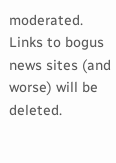moderated. Links to bogus news sites (and worse) will be deleted.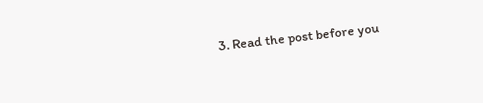3. Read the post before you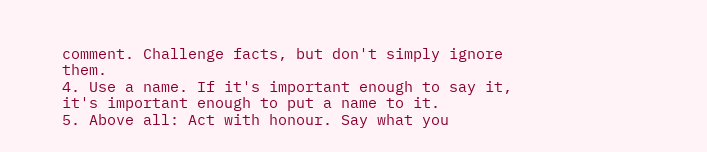comment. Challenge facts, but don't simply ignore them.
4. Use a name. If it's important enough to say it, it's important enough to put a name to it.
5. Above all: Act with honour. Say what you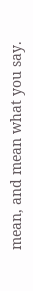mean, and mean what you say.